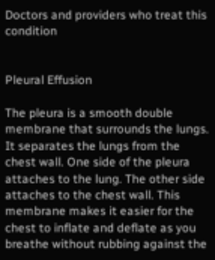Doctors and providers who treat this condition


Pleural Effusion

The pleura is a smooth double membrane that surrounds the lungs. It separates the lungs from the chest wall. One side of the pleura attaches to the lung. The other side attaches to the chest wall. This membrane makes it easier for the chest to inflate and deflate as you breathe without rubbing against the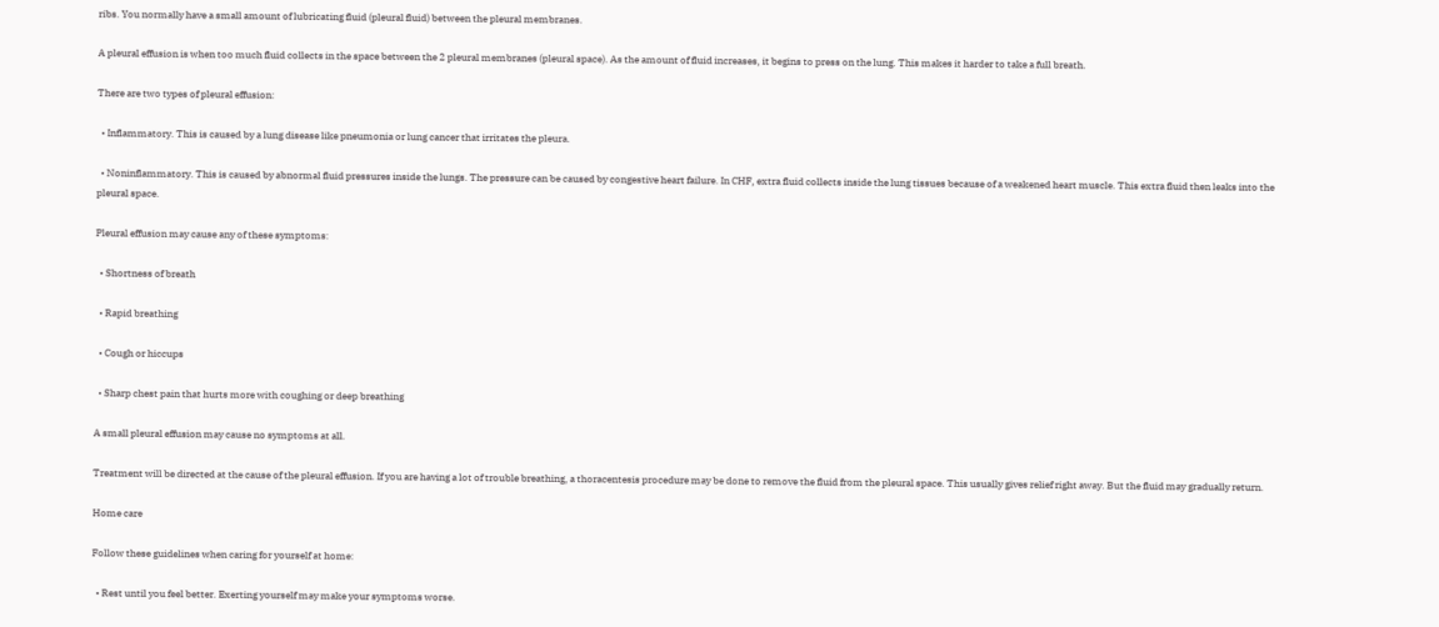ribs. You normally have a small amount of lubricating fluid (pleural fluid) between the pleural membranes.

A pleural effusion is when too much fluid collects in the space between the 2 pleural membranes (pleural space). As the amount of fluid increases, it begins to press on the lung. This makes it harder to take a full breath.

There are two types of pleural effusion:

  • Inflammatory. This is caused by a lung disease like pneumonia or lung cancer that irritates the pleura.

  • Noninflammatory. This is caused by abnormal fluid pressures inside the lungs. The pressure can be caused by congestive heart failure. In CHF, extra fluid collects inside the lung tissues because of a weakened heart muscle. This extra fluid then leaks into the pleural space.

Pleural effusion may cause any of these symptoms:

  • Shortness of breath

  • Rapid breathing

  • Cough or hiccups

  • Sharp chest pain that hurts more with coughing or deep breathing

A small pleural effusion may cause no symptoms at all.

Treatment will be directed at the cause of the pleural effusion. If you are having a lot of trouble breathing, a thoracentesis procedure may be done to remove the fluid from the pleural space. This usually gives relief right away. But the fluid may gradually return.

Home care

Follow these guidelines when caring for yourself at home:

  • Rest until you feel better. Exerting yourself may make your symptoms worse.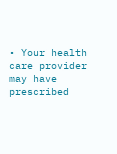• Your health care provider may have prescribed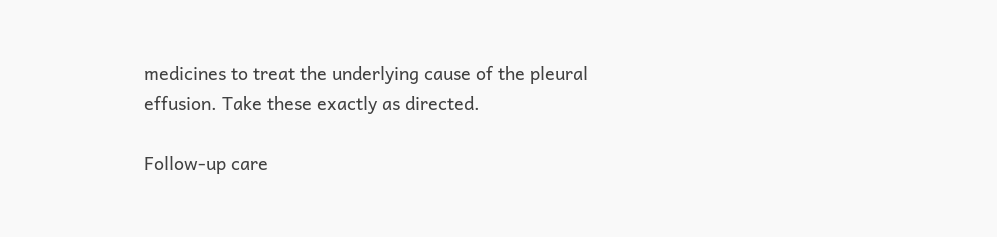medicines to treat the underlying cause of the pleural effusion. Take these exactly as directed.

Follow-up care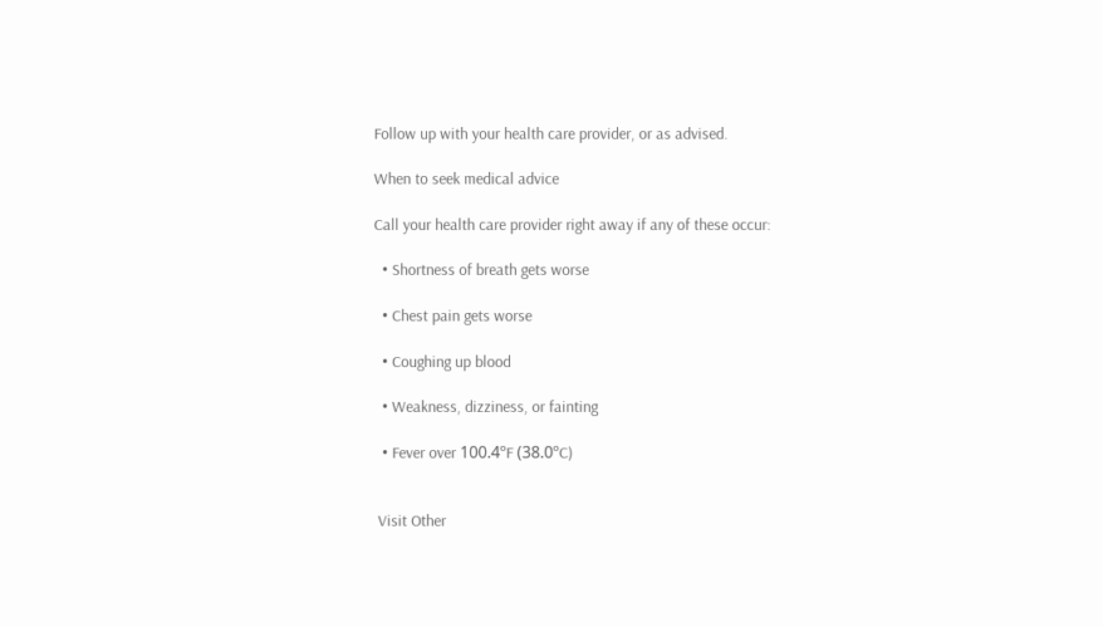Follow up with your health care provider, or as advised.

When to seek medical advice

Call your health care provider right away if any of these occur:

  • Shortness of breath gets worse

  • Chest pain gets worse

  • Coughing up blood

  • Weakness, dizziness, or fainting

  • Fever over 100.4ºF (38.0ºC)


 Visit Other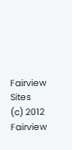Fairview Sites
(c) 2012 Fairview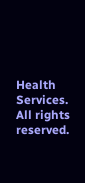Health Services. All rights reserved.